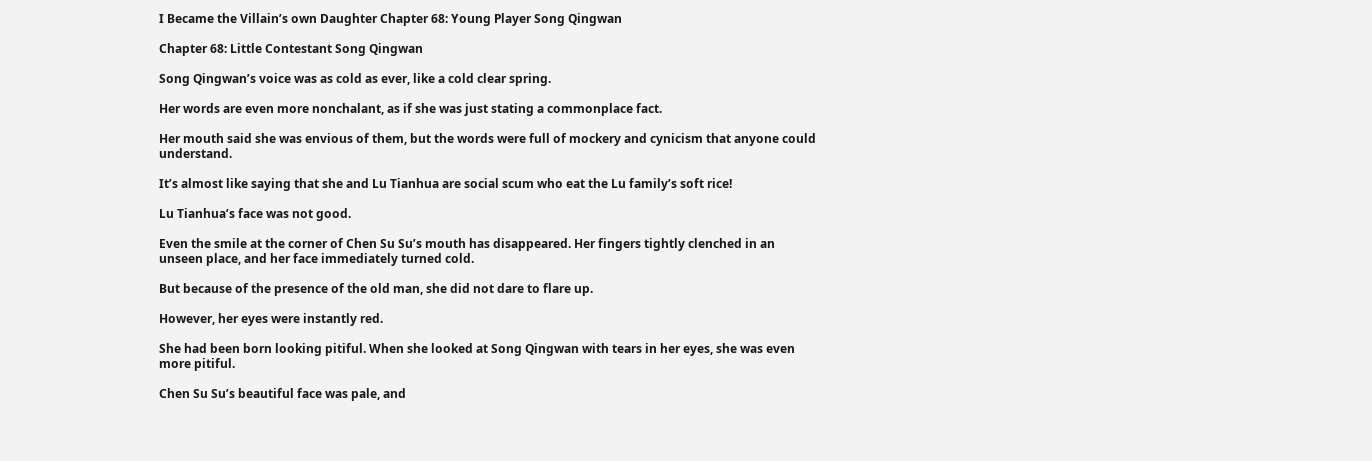I Became the Villain’s own Daughter Chapter 68: Young Player Song Qingwan

Chapter 68: Little Contestant Song Qingwan

Song Qingwan’s voice was as cold as ever, like a cold clear spring.

Her words are even more nonchalant, as if she was just stating a commonplace fact.

Her mouth said she was envious of them, but the words were full of mockery and cynicism that anyone could understand.

It’s almost like saying that she and Lu Tianhua are social scum who eat the Lu family’s soft rice!

Lu Tianhua’s face was not good.

Even the smile at the corner of Chen Su Su’s mouth has disappeared. Her fingers tightly clenched in an unseen place, and her face immediately turned cold.

But because of the presence of the old man, she did not dare to flare up.

However, her eyes were instantly red.

She had been born looking pitiful. When she looked at Song Qingwan with tears in her eyes, she was even more pitiful.

Chen Su Su’s beautiful face was pale, and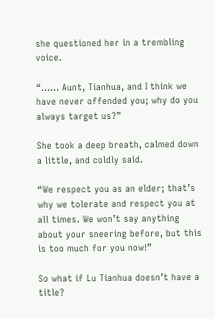she questioned her in a trembling voice.

“…… Aunt, Tianhua, and I think we have never offended you; why do you always target us?”

She took a deep breath, calmed down a little, and coldly said.

“We respect you as an elder; that’s why we tolerate and respect you at all times. We won’t say anything about your sneering before, but this is too much for you now!”

So what if Lu Tianhua doesn’t have a title?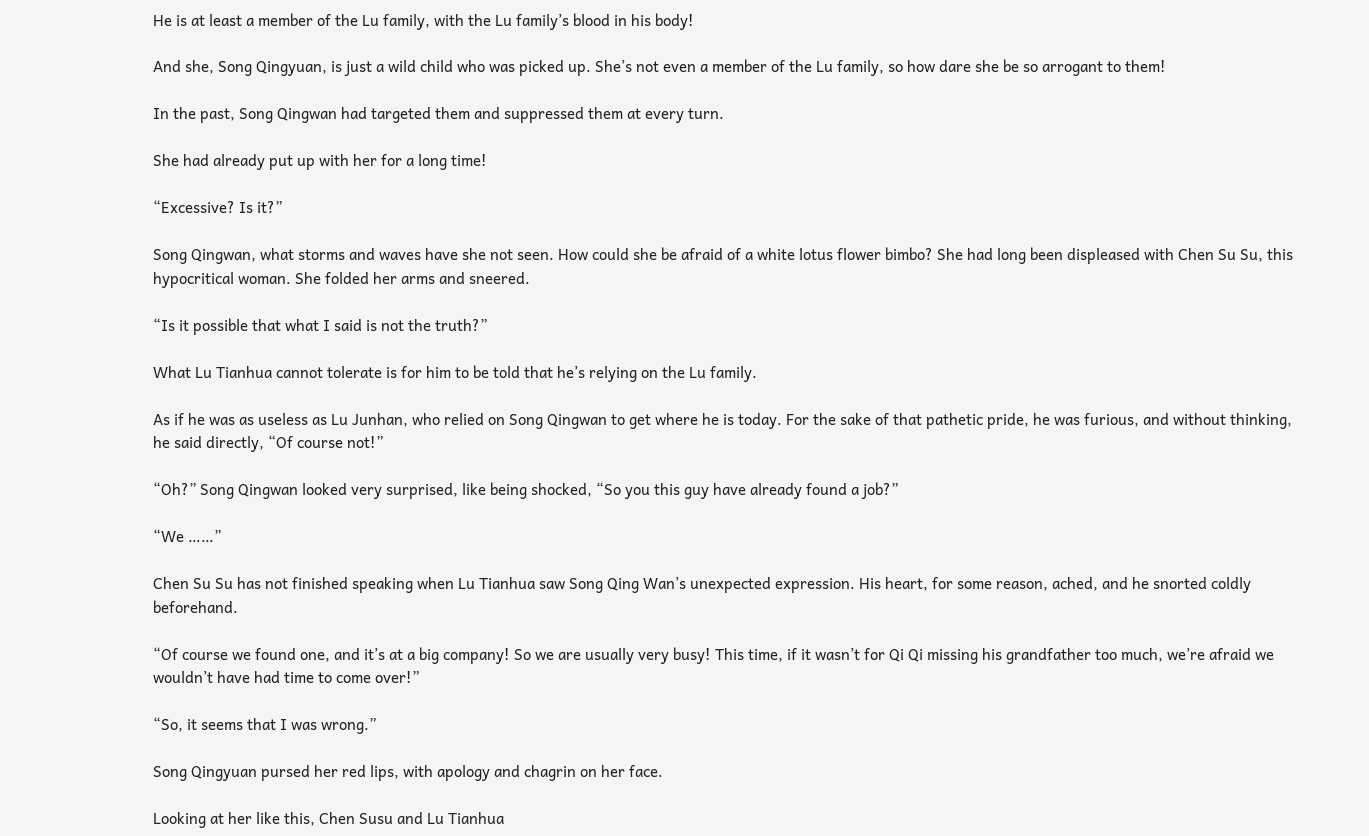He is at least a member of the Lu family, with the Lu family’s blood in his body!

And she, Song Qingyuan, is just a wild child who was picked up. She’s not even a member of the Lu family, so how dare she be so arrogant to them!

In the past, Song Qingwan had targeted them and suppressed them at every turn.

She had already put up with her for a long time!

“Excessive? Is it?”

Song Qingwan, what storms and waves have she not seen. How could she be afraid of a white lotus flower bimbo? She had long been displeased with Chen Su Su, this hypocritical woman. She folded her arms and sneered.

“Is it possible that what I said is not the truth?”

What Lu Tianhua cannot tolerate is for him to be told that he’s relying on the Lu family.

As if he was as useless as Lu Junhan, who relied on Song Qingwan to get where he is today. For the sake of that pathetic pride, he was furious, and without thinking, he said directly, “Of course not!”

“Oh?” Song Qingwan looked very surprised, like being shocked, “So you this guy have already found a job?”

“We ……”

Chen Su Su has not finished speaking when Lu Tianhua saw Song Qing Wan’s unexpected expression. His heart, for some reason, ached, and he snorted coldly beforehand.

“Of course we found one, and it’s at a big company! So we are usually very busy! This time, if it wasn’t for Qi Qi missing his grandfather too much, we’re afraid we wouldn’t have had time to come over!”

“So, it seems that I was wrong.”

Song Qingyuan pursed her red lips, with apology and chagrin on her face.

Looking at her like this, Chen Susu and Lu Tianhua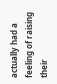actually had a feeling of raising their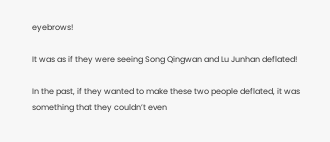eyebrows!

It was as if they were seeing Song Qingwan and Lu Junhan deflated!

In the past, if they wanted to make these two people deflated, it was something that they couldn’t even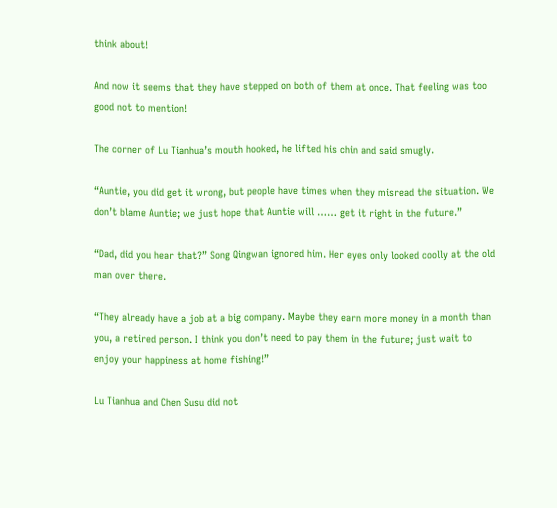think about!

And now it seems that they have stepped on both of them at once. That feeling was too good not to mention!

The corner of Lu Tianhua’s mouth hooked, he lifted his chin and said smugly.

“Auntie, you did get it wrong, but people have times when they misread the situation. We don’t blame Auntie; we just hope that Auntie will …… get it right in the future.”

“Dad, did you hear that?” Song Qingwan ignored him. Her eyes only looked coolly at the old man over there.

“They already have a job at a big company. Maybe they earn more money in a month than you, a retired person. I think you don’t need to pay them in the future; just wait to enjoy your happiness at home fishing!”

Lu Tianhua and Chen Susu did not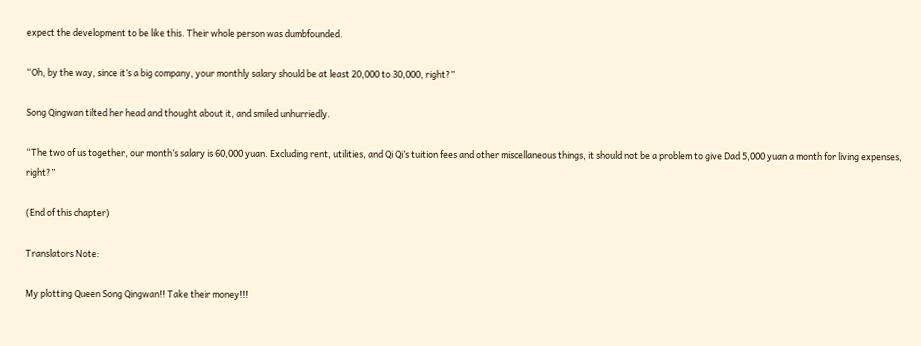expect the development to be like this. Their whole person was dumbfounded.

“Oh, by the way, since it’s a big company, your monthly salary should be at least 20,000 to 30,000, right?”

Song Qingwan tilted her head and thought about it, and smiled unhurriedly.

“The two of us together, our month’s salary is 60,000 yuan. Excluding rent, utilities, and Qi Qi’s tuition fees and other miscellaneous things, it should not be a problem to give Dad 5,000 yuan a month for living expenses, right?”

(End of this chapter)

Translators Note:

My plotting Queen Song Qingwan!! Take their money!!!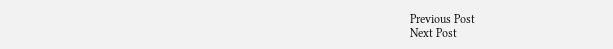Previous Post
Next Post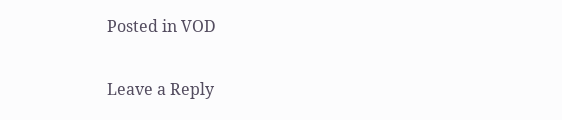Posted in VOD

Leave a Reply